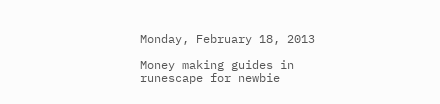Monday, February 18, 2013

Money making guides in runescape for newbie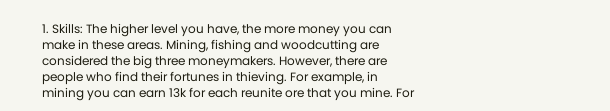1. Skills: The higher level you have, the more money you can make in these areas. Mining, fishing and woodcutting are considered the big three moneymakers. However, there are people who find their fortunes in thieving. For example, in mining you can earn 13k for each reunite ore that you mine. For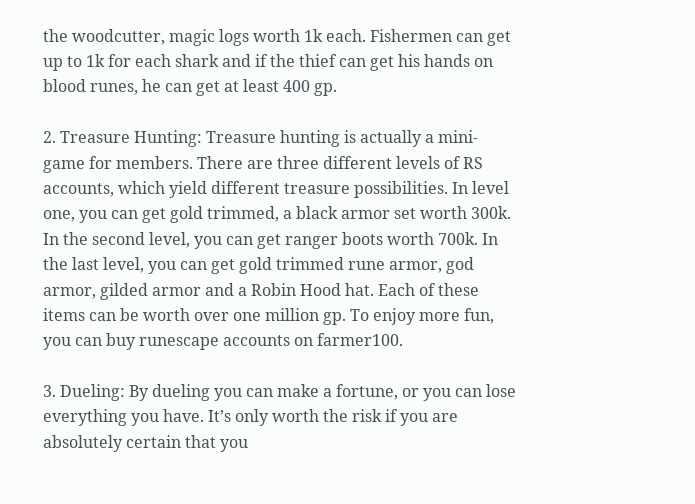the woodcutter, magic logs worth 1k each. Fishermen can get up to 1k for each shark and if the thief can get his hands on blood runes, he can get at least 400 gp.

2. Treasure Hunting: Treasure hunting is actually a mini-game for members. There are three different levels of RS accounts, which yield different treasure possibilities. In level one, you can get gold trimmed, a black armor set worth 300k. In the second level, you can get ranger boots worth 700k. In the last level, you can get gold trimmed rune armor, god armor, gilded armor and a Robin Hood hat. Each of these items can be worth over one million gp. To enjoy more fun, you can buy runescape accounts on farmer100.

3. Dueling: By dueling you can make a fortune, or you can lose everything you have. It’s only worth the risk if you are absolutely certain that you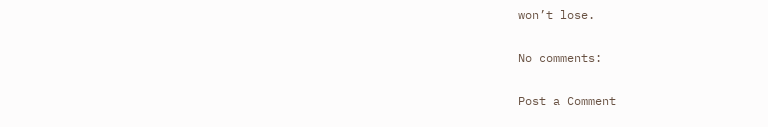won’t lose.

No comments:

Post a Comment